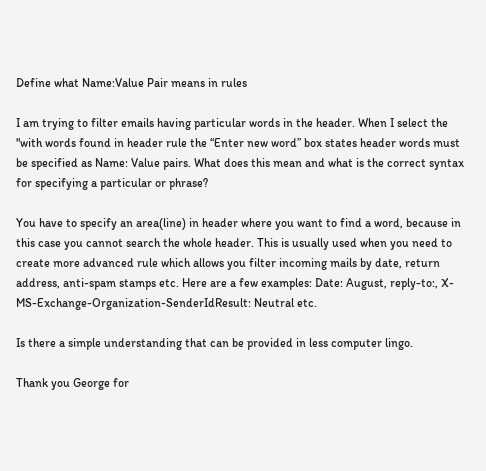Define what Name:Value Pair means in rules

I am trying to filter emails having particular words in the header. When I select the "with words found in header rule the “Enter new word” box states header words must be specified as Name: Value pairs. What does this mean and what is the correct syntax for specifying a particular or phrase?

You have to specify an area(line) in header where you want to find a word, because in this case you cannot search the whole header. This is usually used when you need to create more advanced rule which allows you filter incoming mails by date, return address, anti-spam stamps etc. Here are a few examples: Date: August, reply-to:, X-MS-Exchange-Organization-SenderIdResult: Neutral etc.

Is there a simple understanding that can be provided in less computer lingo.

Thank you George for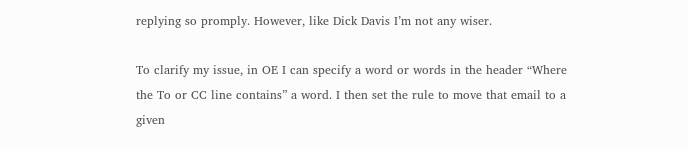replying so promply. However, like Dick Davis I’m not any wiser.

To clarify my issue, in OE I can specify a word or words in the header “Where the To or CC line contains” a word. I then set the rule to move that email to a given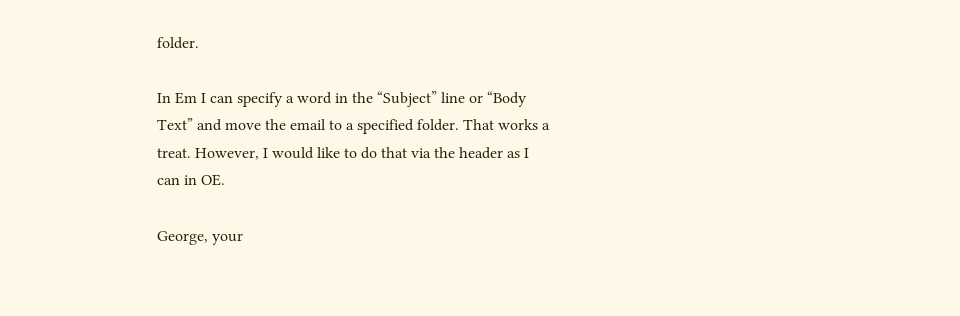folder.

In Em I can specify a word in the “Subject” line or “Body Text” and move the email to a specified folder. That works a treat. However, I would like to do that via the header as I can in OE.

George, your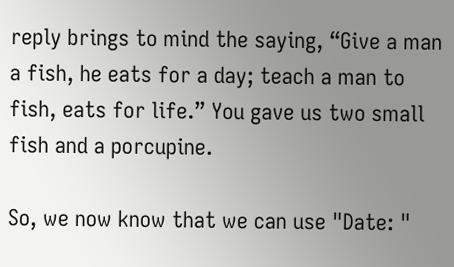reply brings to mind the saying, “Give a man a fish, he eats for a day; teach a man to fish, eats for life.” You gave us two small fish and a porcupine.

So, we now know that we can use "Date: "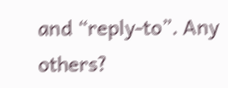and “reply-to”. Any others?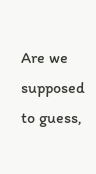Are we supposed to guess,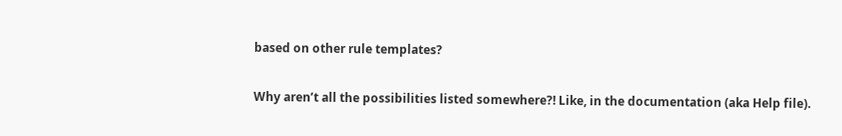based on other rule templates?

Why aren’t all the possibilities listed somewhere?! Like, in the documentation (aka Help file).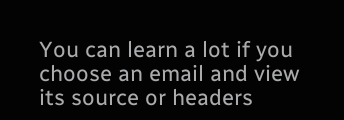You can learn a lot if you choose an email and view its source or headers